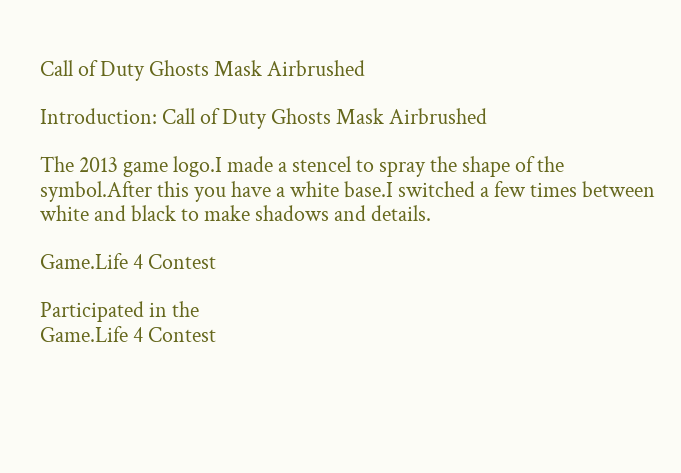Call of Duty Ghosts Mask Airbrushed

Introduction: Call of Duty Ghosts Mask Airbrushed

The 2013 game logo.I made a stencel to spray the shape of the symbol.After this you have a white base.I switched a few times between white and black to make shadows and details.

Game.Life 4 Contest

Participated in the
Game.Life 4 Contest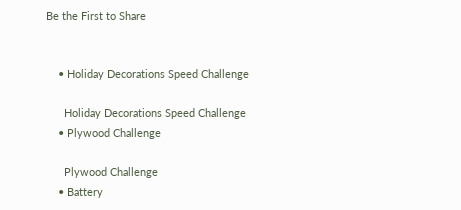Be the First to Share


    • Holiday Decorations Speed Challenge

      Holiday Decorations Speed Challenge
    • Plywood Challenge

      Plywood Challenge
    • Battery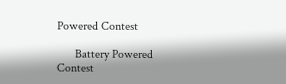Powered Contest

      Battery Powered Contest